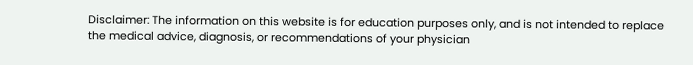Disclaimer: The information on this website is for education purposes only, and is not intended to replace the medical advice, diagnosis, or recommendations of your physician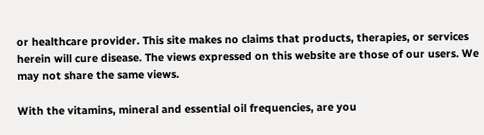or healthcare provider. This site makes no claims that products, therapies, or services herein will cure disease. The views expressed on this website are those of our users. We may not share the same views.

With the vitamins, mineral and essential oil frequencies, are you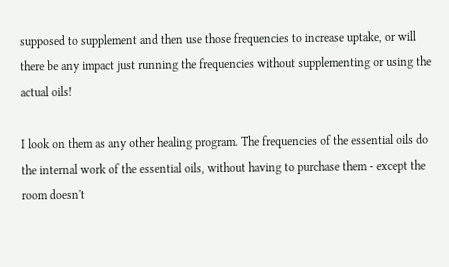supposed to supplement and then use those frequencies to increase uptake, or will there be any impact just running the frequencies without supplementing or using the actual oils!

I look on them as any other healing program. The frequencies of the essential oils do the internal work of the essential oils, without having to purchase them - except the room doesn't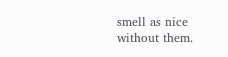smell as nice without them.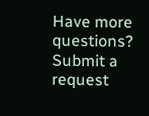Have more questions? Submit a request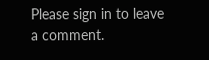Please sign in to leave a comment.